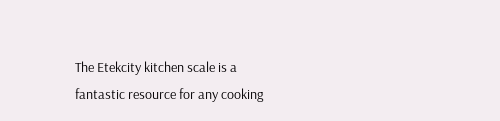The Etekcity kitchen scale is a fantastic resource for any cooking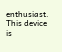enthusiast. This device is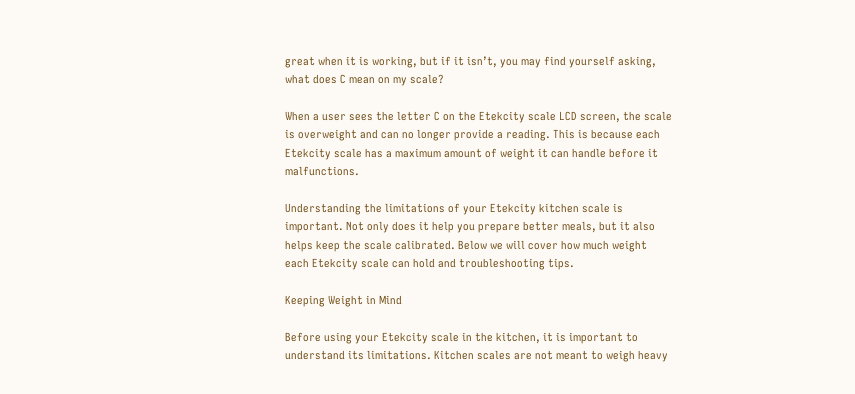great when it is working, but if it isn’t, you may find yourself asking, what does C mean on my scale?

When a user sees the letter C on the Etekcity scale LCD screen, the scale is overweight and can no longer provide a reading. This is because each Etekcity scale has a maximum amount of weight it can handle before it malfunctions.

Understanding the limitations of your Etekcity kitchen scale is important. Not only does it help you prepare better meals, but it also helps keep the scale calibrated. Below we will cover how much weight each Etekcity scale can hold and troubleshooting tips.

Keeping Weight in Mind

Before using your Etekcity scale in the kitchen, it is important to understand its limitations. Kitchen scales are not meant to weigh heavy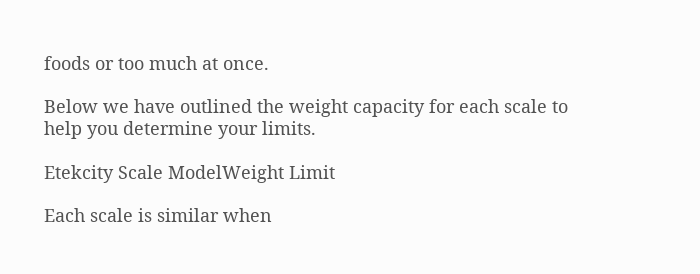foods or too much at once.

Below we have outlined the weight capacity for each scale to help you determine your limits.

Etekcity Scale ModelWeight Limit

Each scale is similar when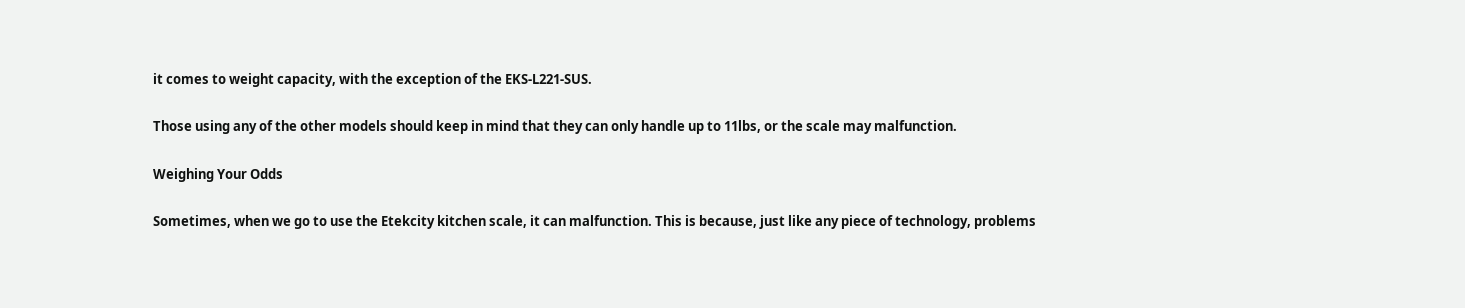it comes to weight capacity, with the exception of the EKS-L221-SUS.

Those using any of the other models should keep in mind that they can only handle up to 11lbs, or the scale may malfunction.

Weighing Your Odds

Sometimes, when we go to use the Etekcity kitchen scale, it can malfunction. This is because, just like any piece of technology, problems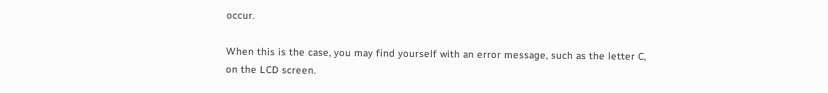occur.

When this is the case, you may find yourself with an error message, such as the letter C, on the LCD screen.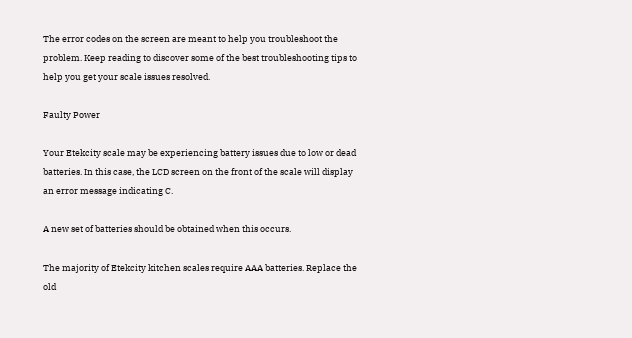The error codes on the screen are meant to help you troubleshoot the problem. Keep reading to discover some of the best troubleshooting tips to help you get your scale issues resolved.

Faulty Power

Your Etekcity scale may be experiencing battery issues due to low or dead batteries. In this case, the LCD screen on the front of the scale will display an error message indicating C.

A new set of batteries should be obtained when this occurs.

The majority of Etekcity kitchen scales require AAA batteries. Replace the old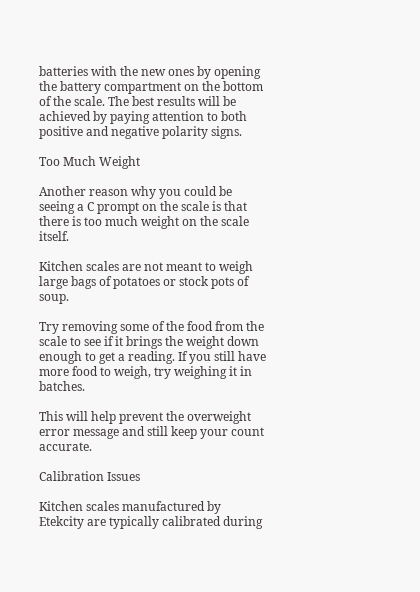batteries with the new ones by opening the battery compartment on the bottom of the scale. The best results will be achieved by paying attention to both positive and negative polarity signs.

Too Much Weight

Another reason why you could be seeing a C prompt on the scale is that there is too much weight on the scale itself.

Kitchen scales are not meant to weigh large bags of potatoes or stock pots of soup.

Try removing some of the food from the scale to see if it brings the weight down enough to get a reading. If you still have more food to weigh, try weighing it in batches.

This will help prevent the overweight error message and still keep your count accurate.

Calibration Issues

Kitchen scales manufactured by Etekcity are typically calibrated during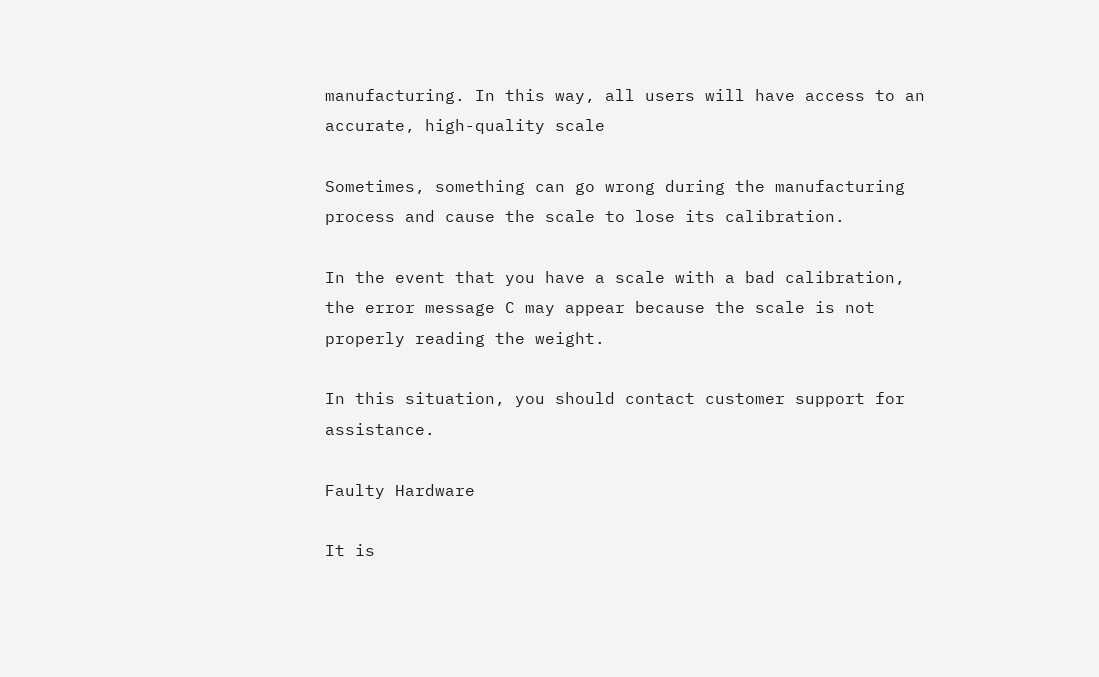manufacturing. In this way, all users will have access to an accurate, high-quality scale

Sometimes, something can go wrong during the manufacturing process and cause the scale to lose its calibration.

In the event that you have a scale with a bad calibration, the error message C may appear because the scale is not properly reading the weight.

In this situation, you should contact customer support for assistance.

Faulty Hardware

It is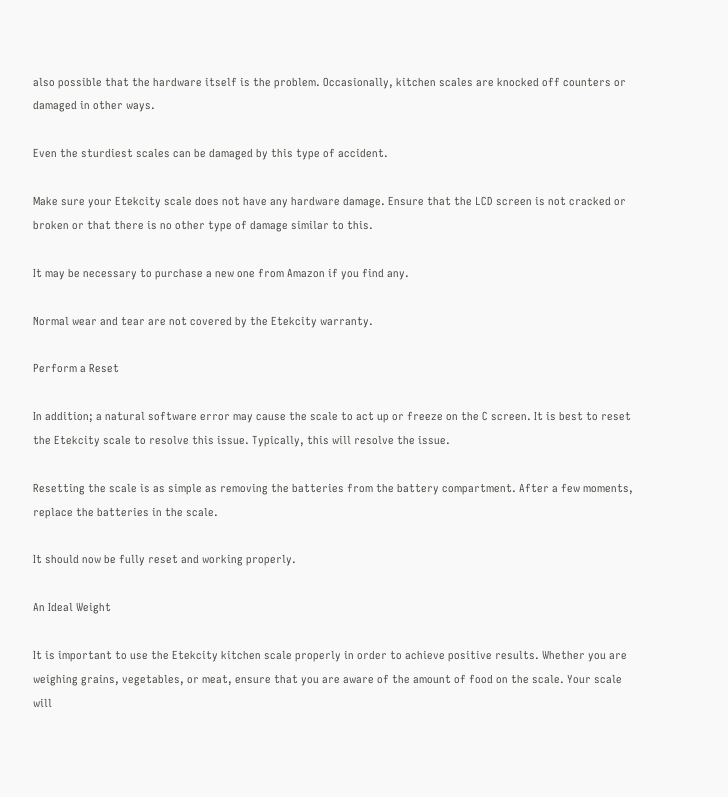also possible that the hardware itself is the problem. Occasionally, kitchen scales are knocked off counters or damaged in other ways.

Even the sturdiest scales can be damaged by this type of accident.

Make sure your Etekcity scale does not have any hardware damage. Ensure that the LCD screen is not cracked or broken or that there is no other type of damage similar to this.

It may be necessary to purchase a new one from Amazon if you find any.

Normal wear and tear are not covered by the Etekcity warranty.

Perform a Reset

In addition; a natural software error may cause the scale to act up or freeze on the C screen. It is best to reset the Etekcity scale to resolve this issue. Typically, this will resolve the issue.

Resetting the scale is as simple as removing the batteries from the battery compartment. After a few moments, replace the batteries in the scale.

It should now be fully reset and working properly.

An Ideal Weight

It is important to use the Etekcity kitchen scale properly in order to achieve positive results. Whether you are weighing grains, vegetables, or meat, ensure that you are aware of the amount of food on the scale. Your scale will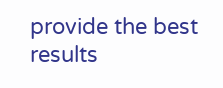provide the best results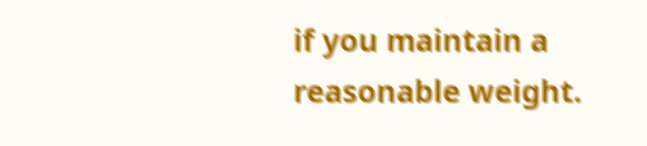if you maintain a reasonable weight.